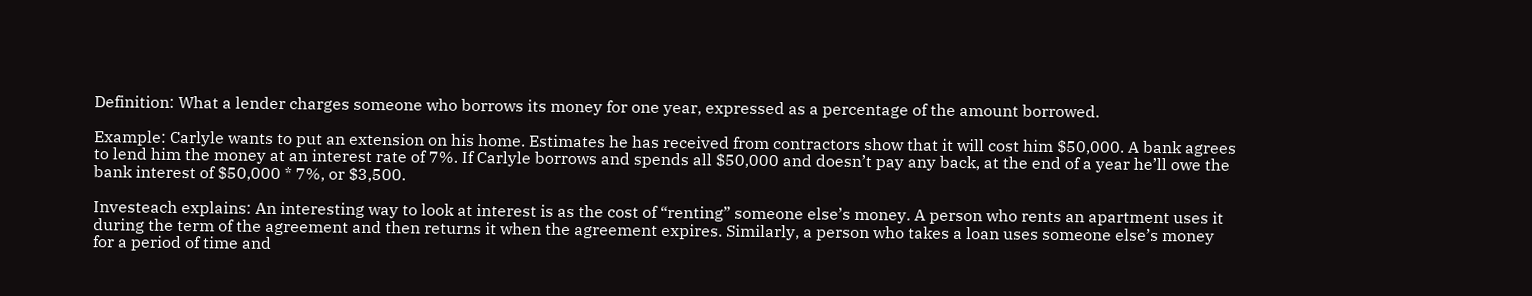Definition: What a lender charges someone who borrows its money for one year, expressed as a percentage of the amount borrowed.

Example: Carlyle wants to put an extension on his home. Estimates he has received from contractors show that it will cost him $50,000. A bank agrees to lend him the money at an interest rate of 7%. If Carlyle borrows and spends all $50,000 and doesn’t pay any back, at the end of a year he’ll owe the bank interest of $50,000 * 7%, or $3,500.

Investeach explains: An interesting way to look at interest is as the cost of “renting” someone else’s money. A person who rents an apartment uses it during the term of the agreement and then returns it when the agreement expires. Similarly, a person who takes a loan uses someone else’s money for a period of time and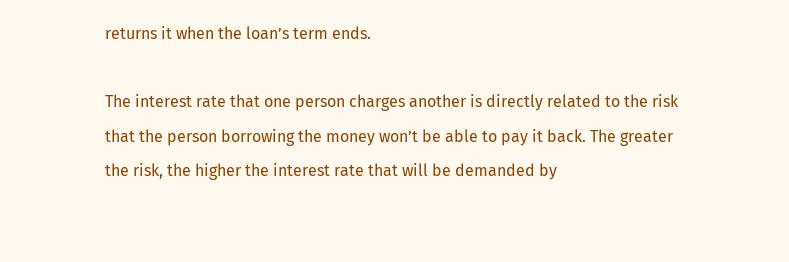returns it when the loan’s term ends.

The interest rate that one person charges another is directly related to the risk that the person borrowing the money won’t be able to pay it back. The greater the risk, the higher the interest rate that will be demanded by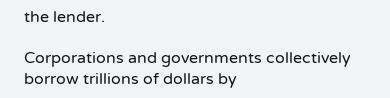the lender.

Corporations and governments collectively borrow trillions of dollars by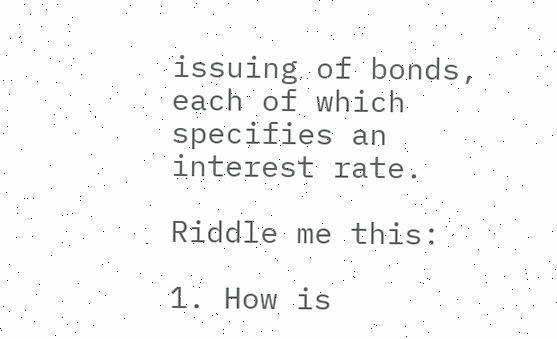issuing of bonds, each of which specifies an interest rate.

Riddle me this:

1. How is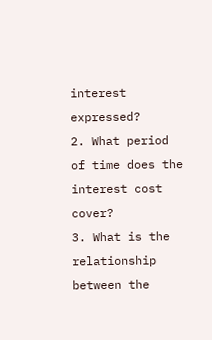interest expressed?
2. What period of time does the interest cost cover?
3. What is the relationship between the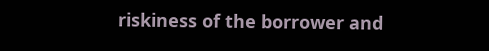riskiness of the borrower and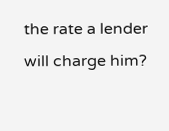the rate a lender will charge him?